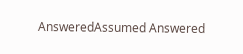AnsweredAssumed Answered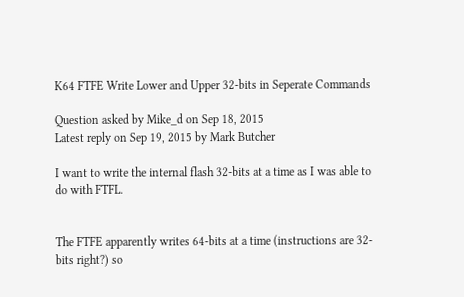K64 FTFE Write Lower and Upper 32-bits in Seperate Commands

Question asked by Mike_d on Sep 18, 2015
Latest reply on Sep 19, 2015 by Mark Butcher

I want to write the internal flash 32-bits at a time as I was able to do with FTFL.


The FTFE apparently writes 64-bits at a time (instructions are 32-bits right?) so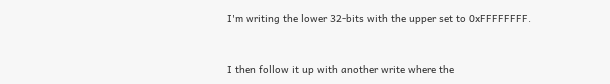I'm writing the lower 32-bits with the upper set to 0xFFFFFFFF.


I then follow it up with another write where the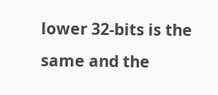lower 32-bits is the same and the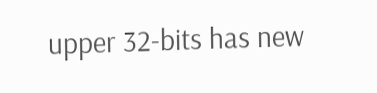upper 32-bits has new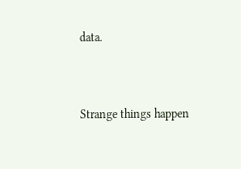data.


Strange things happen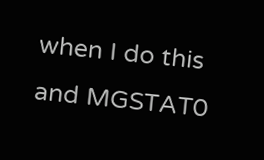when I do this and MGSTAT0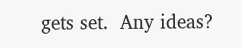gets set.  Any ideas?